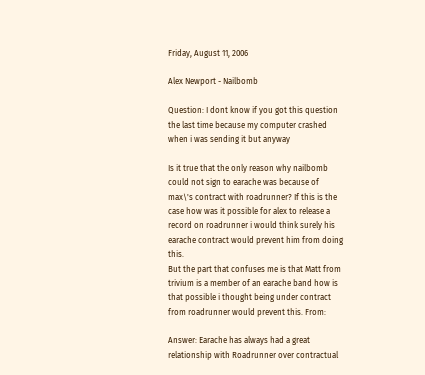Friday, August 11, 2006

Alex Newport - Nailbomb

Question: I dont know if you got this question the last time because my computer crashed when i was sending it but anyway

Is it true that the only reason why nailbomb could not sign to earache was because of max\'s contract with roadrunner? If this is the case how was it possible for alex to release a record on roadrunner i would think surely his earache contract would prevent him from doing this.
But the part that confuses me is that Matt from trivium is a member of an earache band how is that possible i thought being under contract from roadrunner would prevent this. From:

Answer: Earache has always had a great relationship with Roadrunner over contractual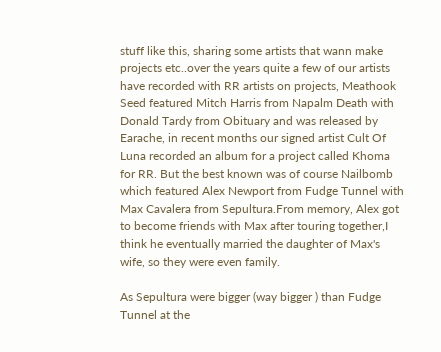stuff like this, sharing some artists that wann make projects etc..over the years quite a few of our artists have recorded with RR artists on projects, Meathook Seed featured Mitch Harris from Napalm Death with Donald Tardy from Obituary and was released by Earache, in recent months our signed artist Cult Of Luna recorded an album for a project called Khoma for RR. But the best known was of course Nailbomb which featured Alex Newport from Fudge Tunnel with Max Cavalera from Sepultura.From memory, Alex got to become friends with Max after touring together,I think he eventually married the daughter of Max's wife, so they were even family.

As Sepultura were bigger (way bigger ) than Fudge Tunnel at the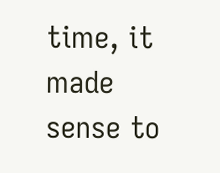time, it made sense to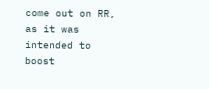come out on RR, as it was intended to boost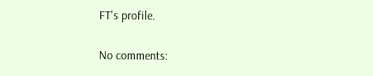FT's profile.

No comments: